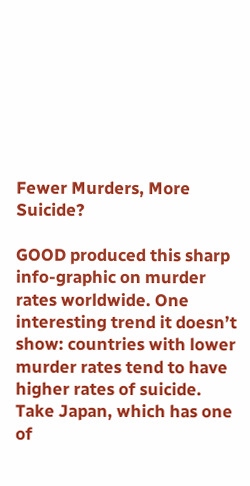Fewer Murders, More Suicide?

GOOD produced this sharp info-graphic on murder rates worldwide. One interesting trend it doesn’t show: countries with lower murder rates tend to have higher rates of suicide. Take Japan, which has one of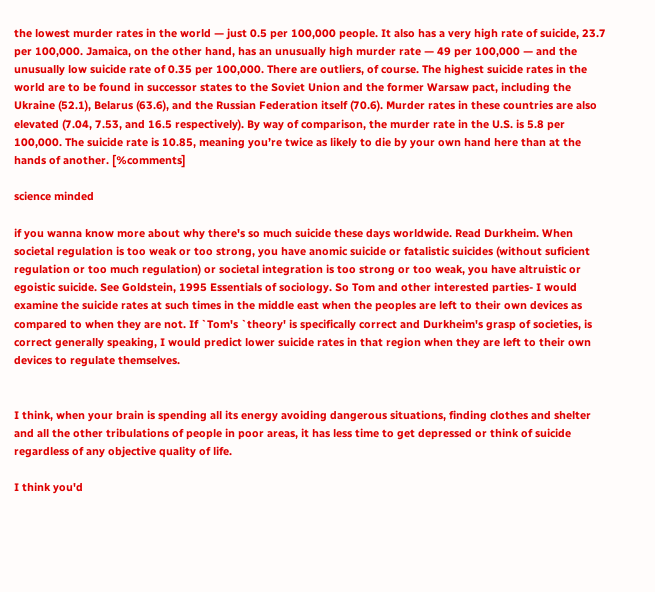the lowest murder rates in the world — just 0.5 per 100,000 people. It also has a very high rate of suicide, 23.7 per 100,000. Jamaica, on the other hand, has an unusually high murder rate — 49 per 100,000 — and the unusually low suicide rate of 0.35 per 100,000. There are outliers, of course. The highest suicide rates in the world are to be found in successor states to the Soviet Union and the former Warsaw pact, including the Ukraine (52.1), Belarus (63.6), and the Russian Federation itself (70.6). Murder rates in these countries are also elevated (7.04, 7.53, and 16.5 respectively). By way of comparison, the murder rate in the U.S. is 5.8 per 100,000. The suicide rate is 10.85, meaning you’re twice as likely to die by your own hand here than at the hands of another. [%comments]

science minded

if you wanna know more about why there's so much suicide these days worldwide. Read Durkheim. When societal regulation is too weak or too strong, you have anomic suicide or fatalistic suicides (without suficient regulation or too much regulation) or societal integration is too strong or too weak, you have altruistic or egoistic suicide. See Goldstein, 1995 Essentials of sociology. So Tom and other interested parties- I would examine the suicide rates at such times in the middle east when the peoples are left to their own devices as compared to when they are not. If `Tom's `theory' is specifically correct and Durkheim's grasp of societies, is correct generally speaking, I would predict lower suicide rates in that region when they are left to their own devices to regulate themselves.


I think, when your brain is spending all its energy avoiding dangerous situations, finding clothes and shelter and all the other tribulations of people in poor areas, it has less time to get depressed or think of suicide regardless of any objective quality of life.

I think you'd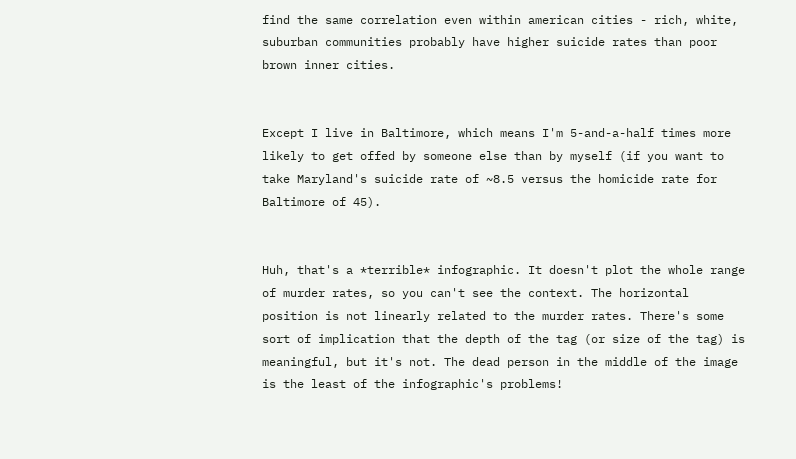find the same correlation even within american cities - rich, white, suburban communities probably have higher suicide rates than poor brown inner cities.


Except I live in Baltimore, which means I'm 5-and-a-half times more likely to get offed by someone else than by myself (if you want to take Maryland's suicide rate of ~8.5 versus the homicide rate for Baltimore of 45).


Huh, that's a *terrible* infographic. It doesn't plot the whole range of murder rates, so you can't see the context. The horizontal position is not linearly related to the murder rates. There's some sort of implication that the depth of the tag (or size of the tag) is meaningful, but it's not. The dead person in the middle of the image is the least of the infographic's problems!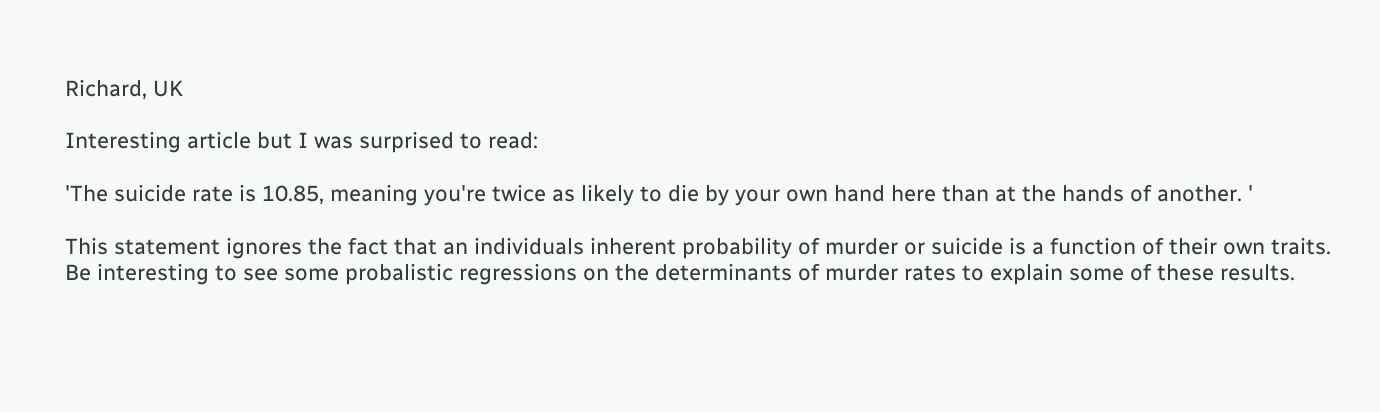Richard, UK

Interesting article but I was surprised to read:

'The suicide rate is 10.85, meaning you're twice as likely to die by your own hand here than at the hands of another. '

This statement ignores the fact that an individuals inherent probability of murder or suicide is a function of their own traits. Be interesting to see some probalistic regressions on the determinants of murder rates to explain some of these results.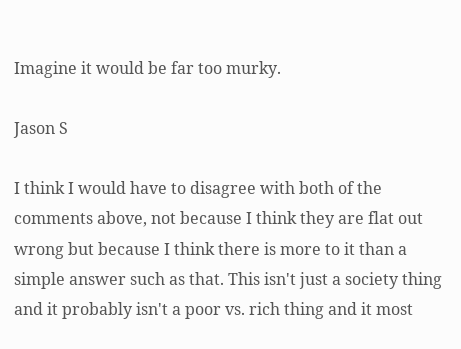Imagine it would be far too murky.

Jason S

I think I would have to disagree with both of the comments above, not because I think they are flat out wrong but because I think there is more to it than a simple answer such as that. This isn't just a society thing and it probably isn't a poor vs. rich thing and it most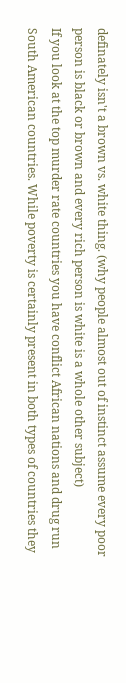definately isn't a brown vs. white thing. (why people almost out of instinct assume every poor person is black or brown and every rich person is white is a whole other subject)
If you look at the top murder rate countries you have conflict African nations and drug run South American countries. While poverty is certainly present in both types of countries they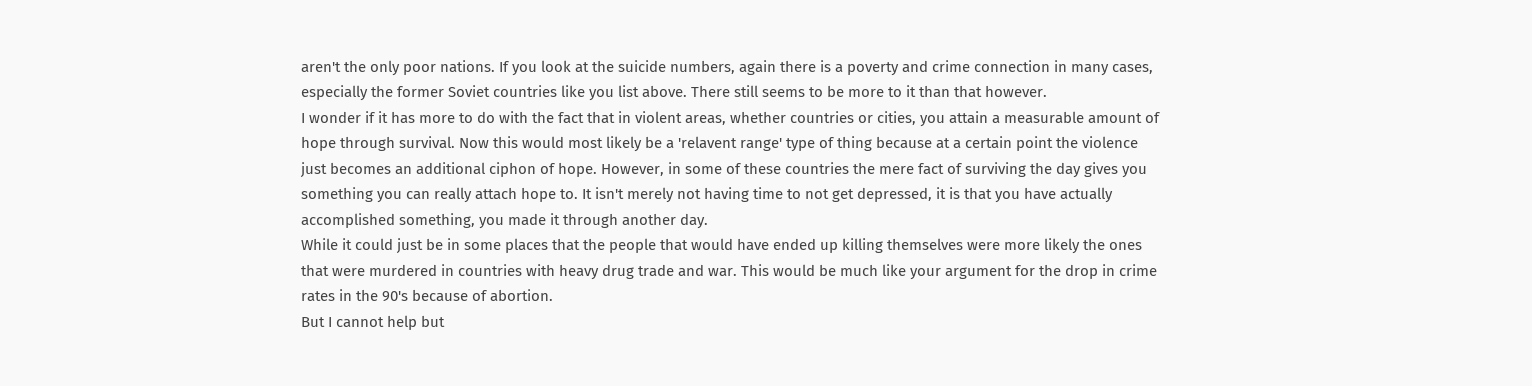aren't the only poor nations. If you look at the suicide numbers, again there is a poverty and crime connection in many cases, especially the former Soviet countries like you list above. There still seems to be more to it than that however.
I wonder if it has more to do with the fact that in violent areas, whether countries or cities, you attain a measurable amount of hope through survival. Now this would most likely be a 'relavent range' type of thing because at a certain point the violence just becomes an additional ciphon of hope. However, in some of these countries the mere fact of surviving the day gives you something you can really attach hope to. It isn't merely not having time to not get depressed, it is that you have actually accomplished something, you made it through another day.
While it could just be in some places that the people that would have ended up killing themselves were more likely the ones that were murdered in countries with heavy drug trade and war. This would be much like your argument for the drop in crime rates in the 90's because of abortion.
But I cannot help but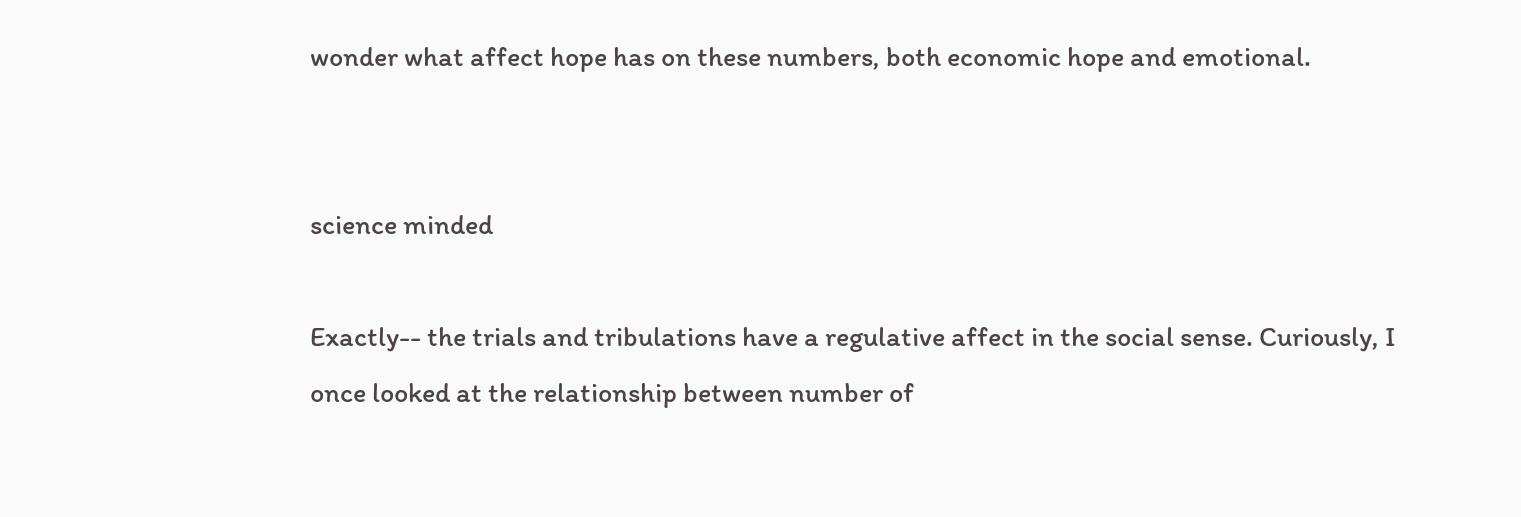wonder what affect hope has on these numbers, both economic hope and emotional.


science minded

Exactly-- the trials and tribulations have a regulative affect in the social sense. Curiously, I once looked at the relationship between number of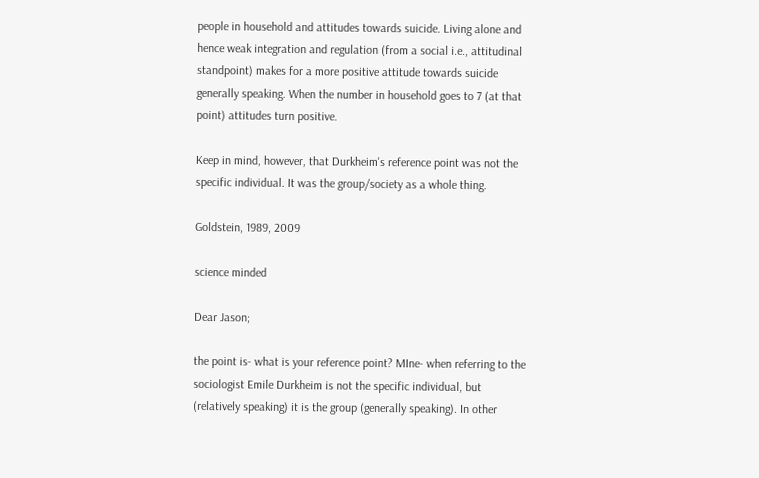people in household and attitudes towards suicide. Living alone and hence weak integration and regulation (from a social i.e., attitudinal standpoint) makes for a more positive attitude towards suicide generally speaking. When the number in household goes to 7 (at that point) attitudes turn positive.

Keep in mind, however, that Durkheim's reference point was not the specific individual. It was the group/society as a whole thing.

Goldstein, 1989, 2009

science minded

Dear Jason;

the point is- what is your reference point? MIne- when referring to the sociologist Emile Durkheim is not the specific individual, but (relatively speaking) it is the group (generally speaking). In other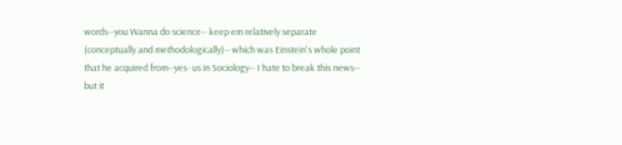words--you Wanna do science-- keep em relatively separate (conceptually and methodologically)-- which was Einstein's whole point that he acquired from--yes- us in Sociology-- I hate to break this news-- but it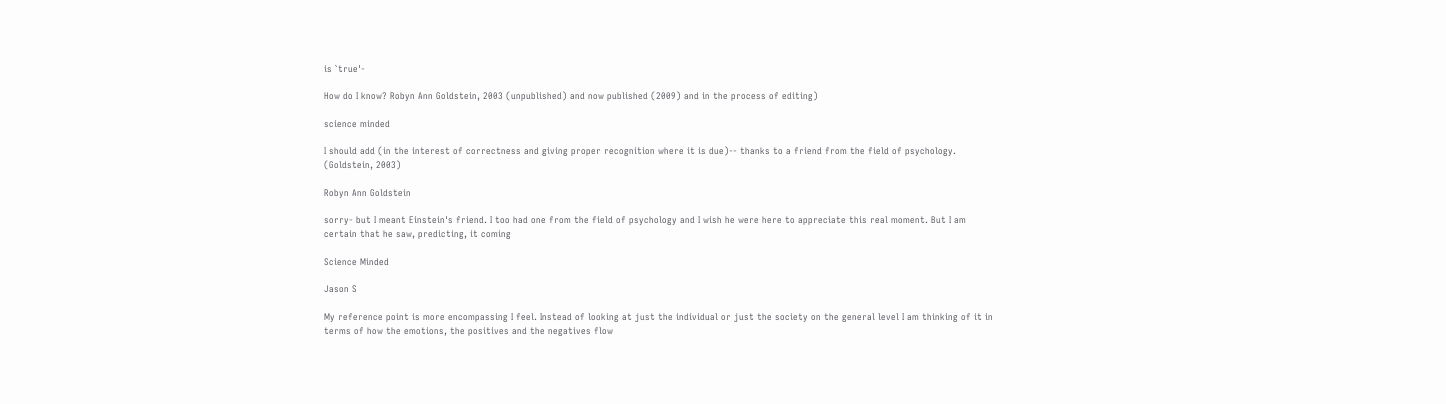is `true'-

How do I know? Robyn Ann Goldstein, 2003 (unpublished) and now published (2009) and in the process of editing)

science minded

I should add (in the interest of correctness and giving proper recognition where it is due)-- thanks to a friend from the field of psychology. (Goldstein, 2003)

Robyn Ann Goldstein

sorry- but I meant Einstein's friend. I too had one from the field of psychology and I wish he were here to appreciate this real moment. But I am certain that he saw, predicting, it coming

Science Minded

Jason S

My reference point is more encompassing I feel. Instead of looking at just the individual or just the society on the general level I am thinking of it in terms of how the emotions, the positives and the negatives flow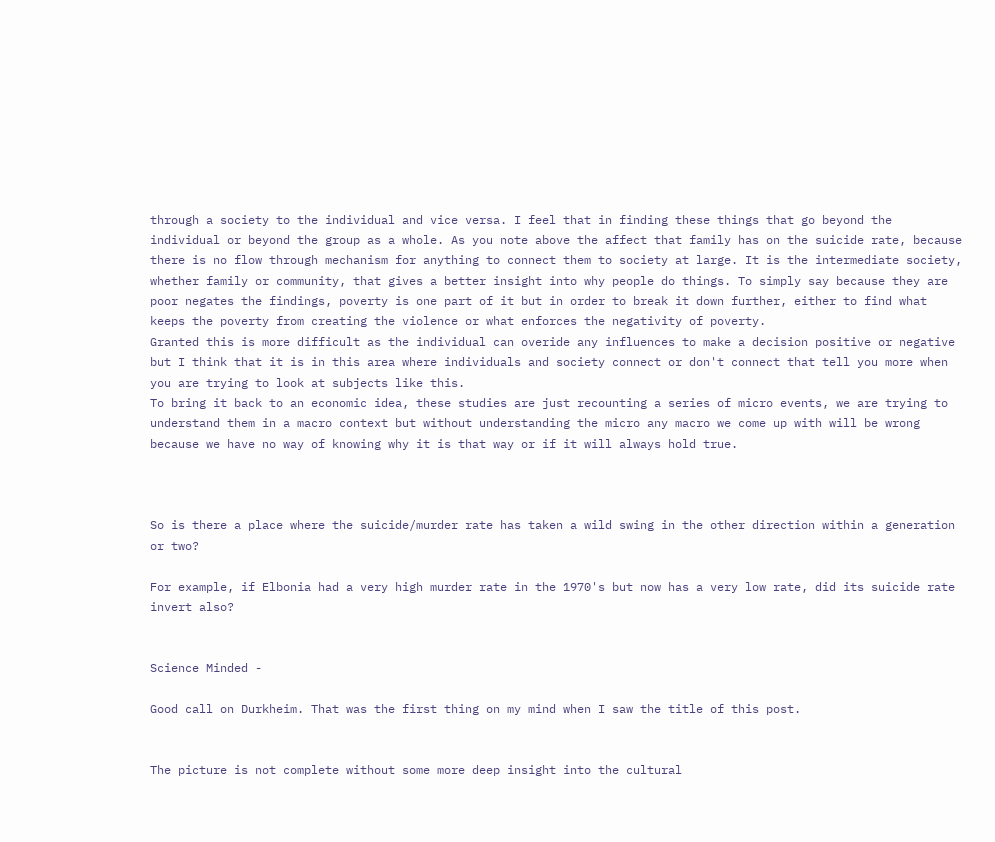through a society to the individual and vice versa. I feel that in finding these things that go beyond the individual or beyond the group as a whole. As you note above the affect that family has on the suicide rate, because there is no flow through mechanism for anything to connect them to society at large. It is the intermediate society, whether family or community, that gives a better insight into why people do things. To simply say because they are poor negates the findings, poverty is one part of it but in order to break it down further, either to find what keeps the poverty from creating the violence or what enforces the negativity of poverty.
Granted this is more difficult as the individual can overide any influences to make a decision positive or negative but I think that it is in this area where individuals and society connect or don't connect that tell you more when you are trying to look at subjects like this.
To bring it back to an economic idea, these studies are just recounting a series of micro events, we are trying to understand them in a macro context but without understanding the micro any macro we come up with will be wrong because we have no way of knowing why it is that way or if it will always hold true.



So is there a place where the suicide/murder rate has taken a wild swing in the other direction within a generation or two?

For example, if Elbonia had a very high murder rate in the 1970's but now has a very low rate, did its suicide rate invert also?


Science Minded -

Good call on Durkheim. That was the first thing on my mind when I saw the title of this post.


The picture is not complete without some more deep insight into the cultural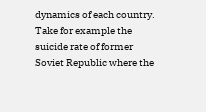dynamics of each country.
Take for example the suicide rate of former Soviet Republic where the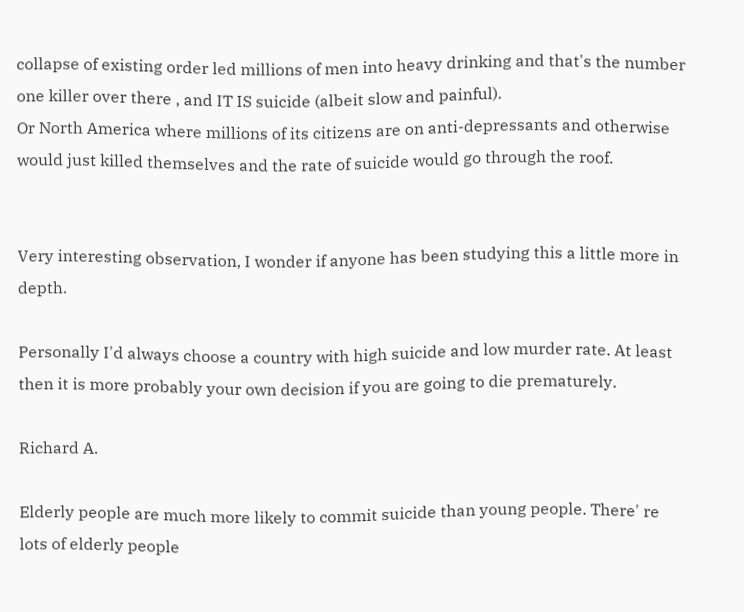collapse of existing order led millions of men into heavy drinking and that's the number one killer over there , and IT IS suicide (albeit slow and painful).
Or North America where millions of its citizens are on anti-depressants and otherwise would just killed themselves and the rate of suicide would go through the roof.


Very interesting observation, I wonder if anyone has been studying this a little more in depth.

Personally I'd always choose a country with high suicide and low murder rate. At least then it is more probably your own decision if you are going to die prematurely.

Richard A.

Elderly people are much more likely to commit suicide than young people. There' re lots of elderly people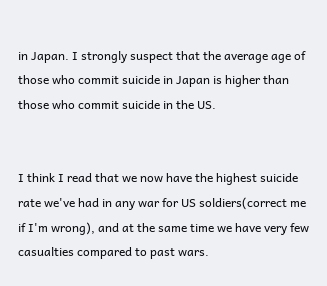in Japan. I strongly suspect that the average age of those who commit suicide in Japan is higher than those who commit suicide in the US.


I think I read that we now have the highest suicide rate we've had in any war for US soldiers(correct me if I'm wrong), and at the same time we have very few casualties compared to past wars.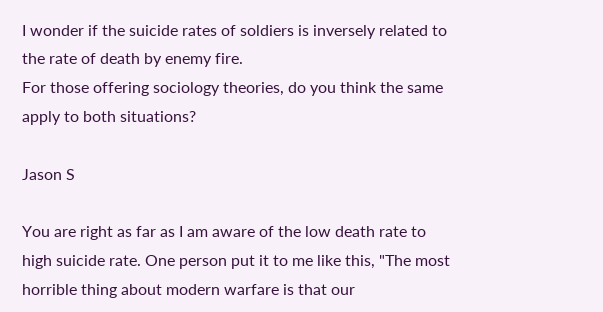I wonder if the suicide rates of soldiers is inversely related to the rate of death by enemy fire.
For those offering sociology theories, do you think the same apply to both situations?

Jason S

You are right as far as I am aware of the low death rate to high suicide rate. One person put it to me like this, "The most horrible thing about modern warfare is that our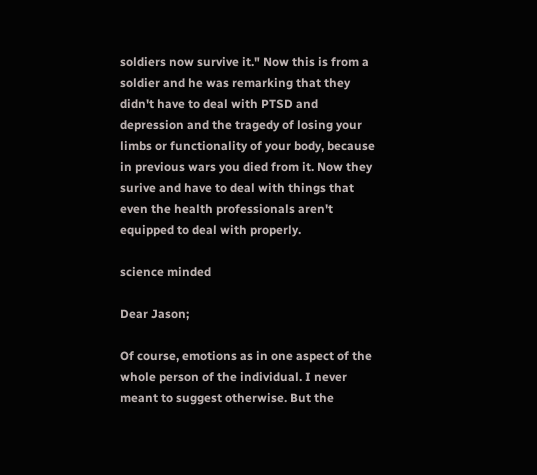soldiers now survive it." Now this is from a soldier and he was remarking that they didn't have to deal with PTSD and depression and the tragedy of losing your limbs or functionality of your body, because in previous wars you died from it. Now they surive and have to deal with things that even the health professionals aren't equipped to deal with properly.

science minded

Dear Jason;

Of course, emotions as in one aspect of the whole person of the individual. I never meant to suggest otherwise. But the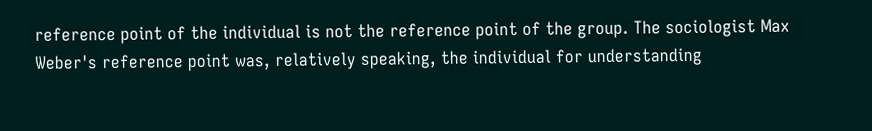reference point of the individual is not the reference point of the group. The sociologist Max Weber's reference point was, relatively speaking, the individual for understanding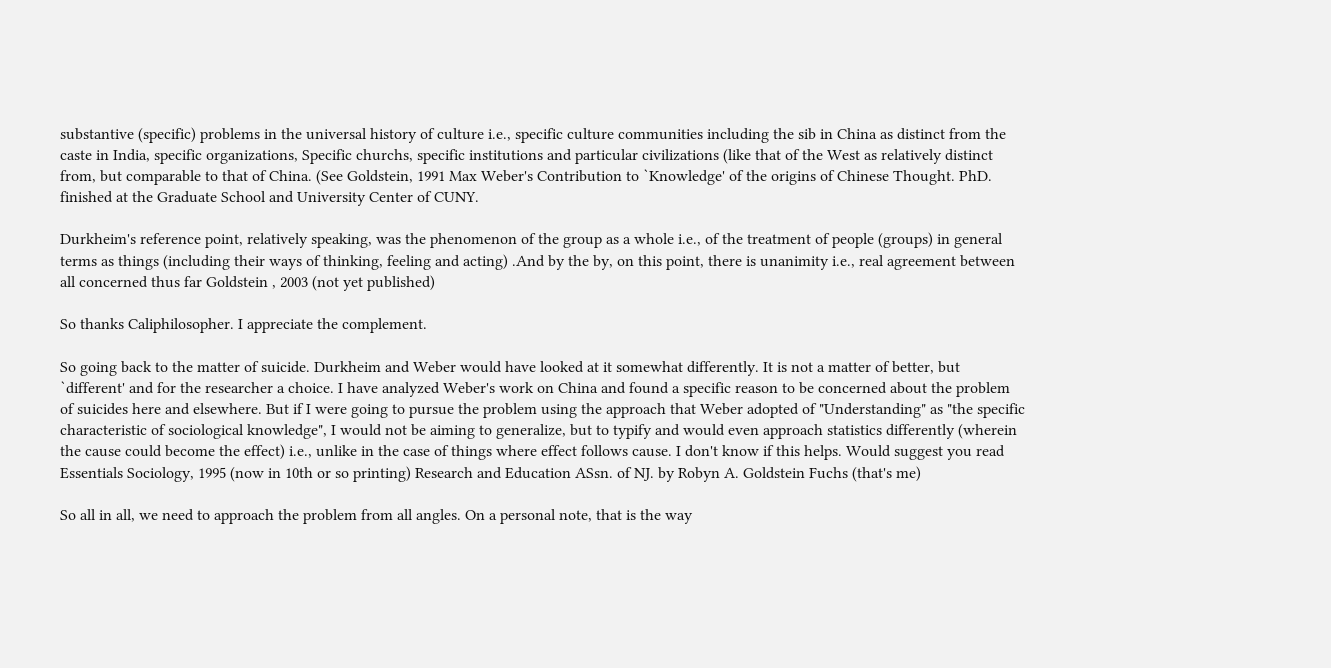substantive (specific) problems in the universal history of culture i.e., specific culture communities including the sib in China as distinct from the caste in India, specific organizations, Specific churchs, specific institutions and particular civilizations (like that of the West as relatively distinct from, but comparable to that of China. (See Goldstein, 1991 Max Weber's Contribution to `Knowledge' of the origins of Chinese Thought. PhD. finished at the Graduate School and University Center of CUNY.

Durkheim's reference point, relatively speaking, was the phenomenon of the group as a whole i.e., of the treatment of people (groups) in general terms as things (including their ways of thinking, feeling and acting) .And by the by, on this point, there is unanimity i.e., real agreement between all concerned thus far Goldstein , 2003 (not yet published)

So thanks Caliphilosopher. I appreciate the complement.

So going back to the matter of suicide. Durkheim and Weber would have looked at it somewhat differently. It is not a matter of better, but `different' and for the researcher a choice. I have analyzed Weber's work on China and found a specific reason to be concerned about the problem of suicides here and elsewhere. But if I were going to pursue the problem using the approach that Weber adopted of "Understanding" as "the specific characteristic of sociological knowledge", I would not be aiming to generalize, but to typify and would even approach statistics differently (wherein the cause could become the effect) i.e., unlike in the case of things where effect follows cause. I don't know if this helps. Would suggest you read Essentials Sociology, 1995 (now in 10th or so printing) Research and Education ASsn. of NJ. by Robyn A. Goldstein Fuchs (that's me)

So all in all, we need to approach the problem from all angles. On a personal note, that is the way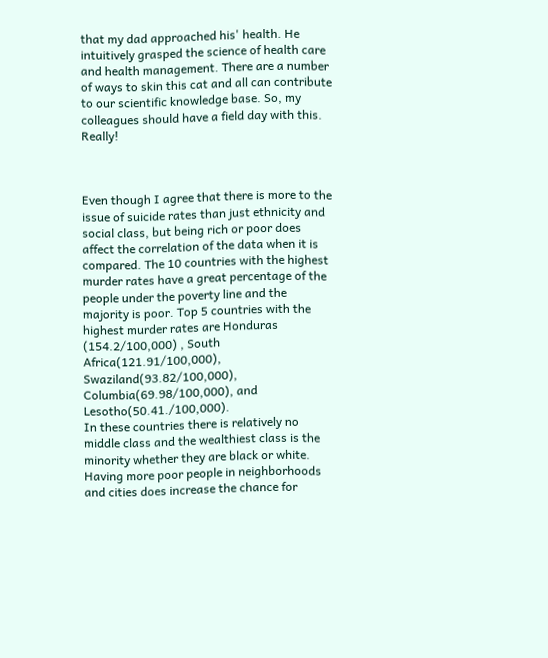that my dad approached his' health. He intuitively grasped the science of health care and health management. There are a number of ways to skin this cat and all can contribute to our scientific knowledge base. So, my colleagues should have a field day with this. Really!



Even though I agree that there is more to the issue of suicide rates than just ethnicity and social class, but being rich or poor does affect the correlation of the data when it is compared. The 10 countries with the highest murder rates have a great percentage of the people under the poverty line and the majority is poor. Top 5 countries with the highest murder rates are Honduras (154.2/100,000) , South Africa(121.91/100,000), Swaziland(93.82/100,000), Columbia(69.98/100,000), and Lesotho(50.41./100,000).
In these countries there is relatively no middle class and the wealthiest class is the minority whether they are black or white. Having more poor people in neighborhoods and cities does increase the chance for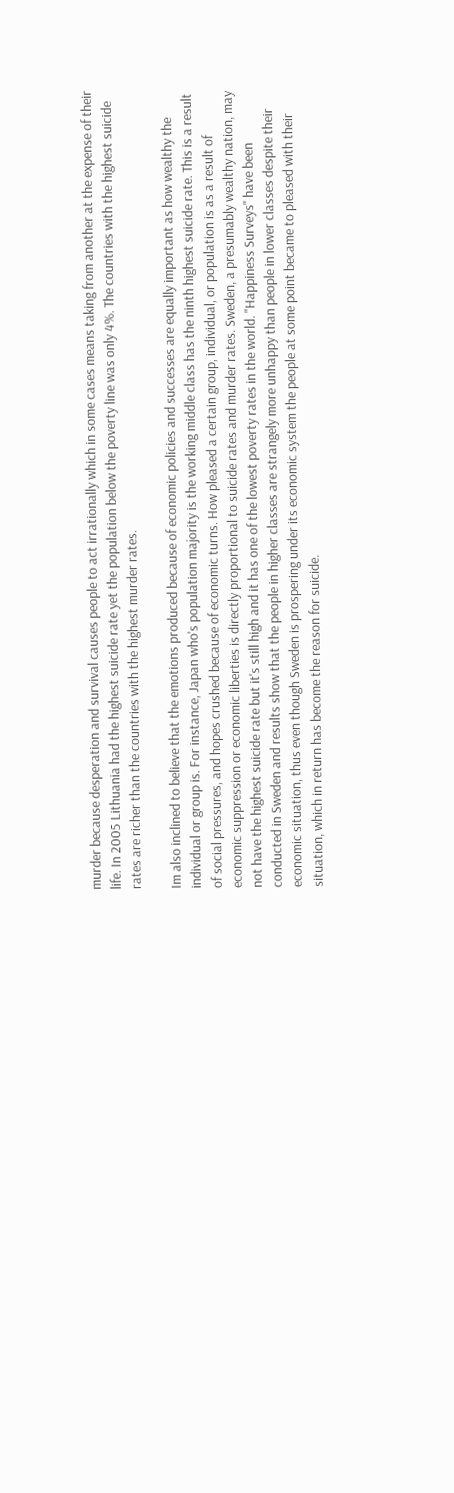murder because desperation and survival causes people to act irrationally which in some cases means taking from another at the expense of their life. In 2005 Lithuania had the highest suicide rate yet the population below the poverty line was only 4%. The countries with the highest suicide rates are richer than the countries with the highest murder rates.

Im also inclined to believe that the emotions produced because of economic policies and successes are equally important as how wealthy the individual or group is. For instance, Japan who's population majority is the working middle class has the ninth highest suicide rate. This is a result of social pressures, and hopes crushed because of economic turns. How pleased a certain group, individual, or population is as a result of economic suppression or economic liberties is directly proportional to suicide rates and murder rates. Sweden, a presumably wealthy nation, may not have the highest suicide rate but it's still high and it has one of the lowest poverty rates in the world. "Happiness Surveys" have been conducted in Sweden and results show that the people in higher classes are strangely more unhappy than people in lower classes despite their economic situation, thus even though Sweden is prospering under its economic system the people at some point became to pleased with their situation, which in return has become the reason for suicide.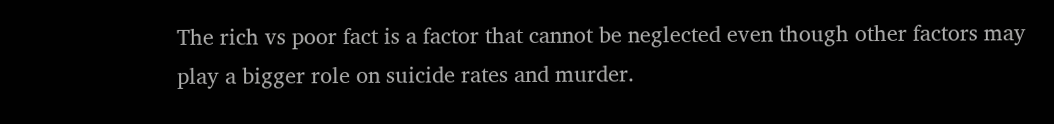The rich vs poor fact is a factor that cannot be neglected even though other factors may play a bigger role on suicide rates and murder.